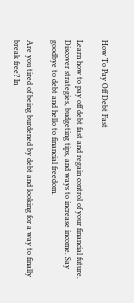How To Pay Off Debt Fast

Learn how to pay off debt fast and regain control of your financial future. Discover strategies, budgeting tips, and ways to increase income. Say goodbye to debt and hello to financial freedom.

Are you tired of being burdened by debt and looking for a way to finally break free? In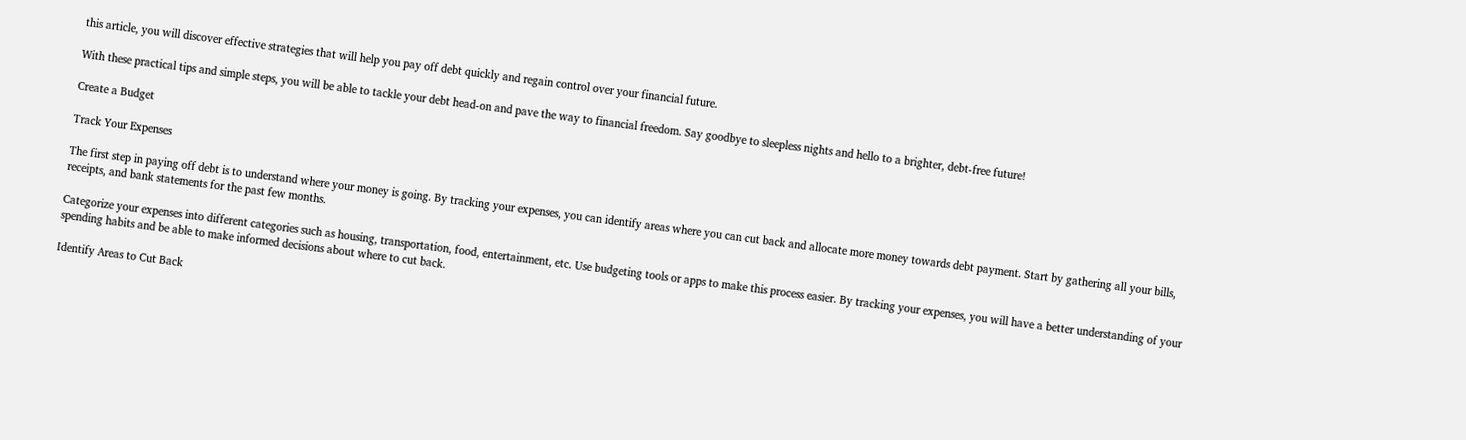this article, you will discover effective strategies that will help you pay off debt quickly and regain control over your financial future.

With these practical tips and simple steps, you will be able to tackle your debt head-on and pave the way to financial freedom. Say goodbye to sleepless nights and hello to a brighter, debt-free future!

Create a Budget

Track Your Expenses

The first step in paying off debt is to understand where your money is going. By tracking your expenses, you can identify areas where you can cut back and allocate more money towards debt payment. Start by gathering all your bills, receipts, and bank statements for the past few months.

Categorize your expenses into different categories such as housing, transportation, food, entertainment, etc. Use budgeting tools or apps to make this process easier. By tracking your expenses, you will have a better understanding of your spending habits and be able to make informed decisions about where to cut back.

Identify Areas to Cut Back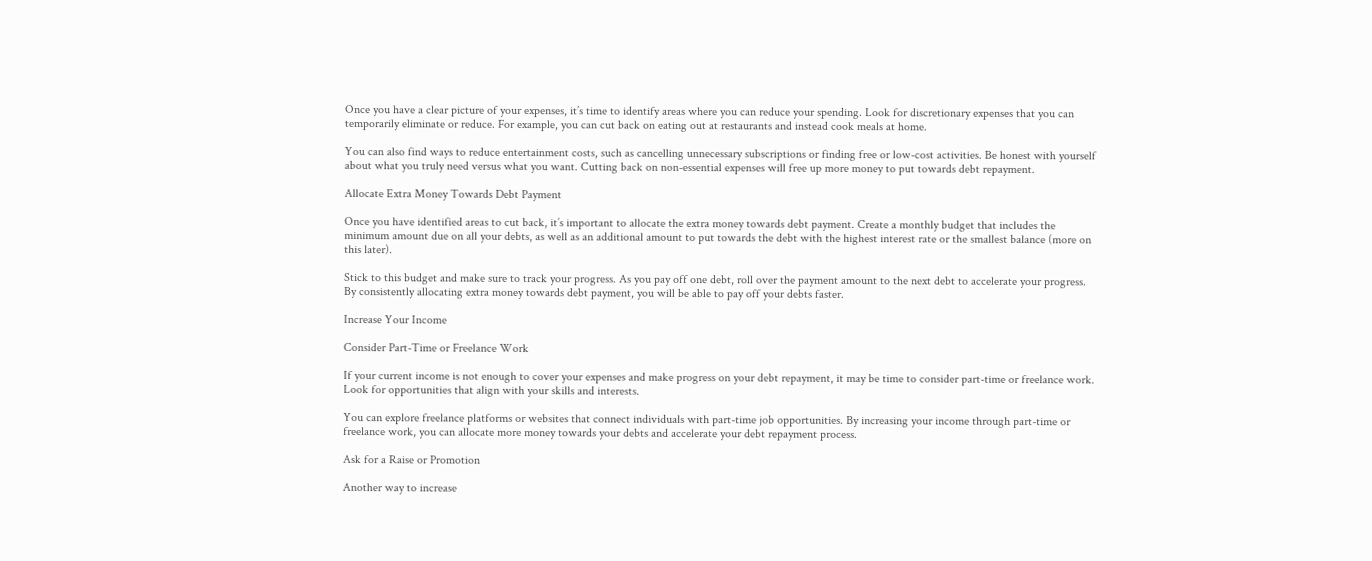Once you have a clear picture of your expenses, it’s time to identify areas where you can reduce your spending. Look for discretionary expenses that you can temporarily eliminate or reduce. For example, you can cut back on eating out at restaurants and instead cook meals at home.

You can also find ways to reduce entertainment costs, such as cancelling unnecessary subscriptions or finding free or low-cost activities. Be honest with yourself about what you truly need versus what you want. Cutting back on non-essential expenses will free up more money to put towards debt repayment.

Allocate Extra Money Towards Debt Payment

Once you have identified areas to cut back, it’s important to allocate the extra money towards debt payment. Create a monthly budget that includes the minimum amount due on all your debts, as well as an additional amount to put towards the debt with the highest interest rate or the smallest balance (more on this later).

Stick to this budget and make sure to track your progress. As you pay off one debt, roll over the payment amount to the next debt to accelerate your progress. By consistently allocating extra money towards debt payment, you will be able to pay off your debts faster.

Increase Your Income

Consider Part-Time or Freelance Work

If your current income is not enough to cover your expenses and make progress on your debt repayment, it may be time to consider part-time or freelance work. Look for opportunities that align with your skills and interests.

You can explore freelance platforms or websites that connect individuals with part-time job opportunities. By increasing your income through part-time or freelance work, you can allocate more money towards your debts and accelerate your debt repayment process.

Ask for a Raise or Promotion

Another way to increase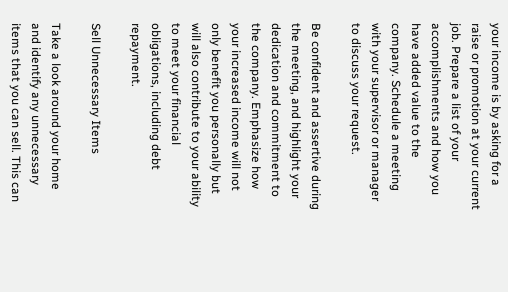your income is by asking for a raise or promotion at your current job. Prepare a list of your accomplishments and how you have added value to the company. Schedule a meeting with your supervisor or manager to discuss your request.

Be confident and assertive during the meeting, and highlight your dedication and commitment to the company. Emphasize how your increased income will not only benefit you personally but will also contribute to your ability to meet your financial obligations, including debt repayment.

Sell Unnecessary Items

Take a look around your home and identify any unnecessary items that you can sell. This can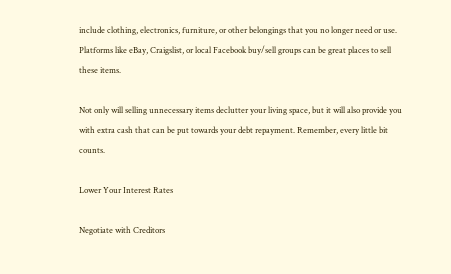include clothing, electronics, furniture, or other belongings that you no longer need or use. Platforms like eBay, Craigslist, or local Facebook buy/sell groups can be great places to sell these items.

Not only will selling unnecessary items declutter your living space, but it will also provide you with extra cash that can be put towards your debt repayment. Remember, every little bit counts.

Lower Your Interest Rates

Negotiate with Creditors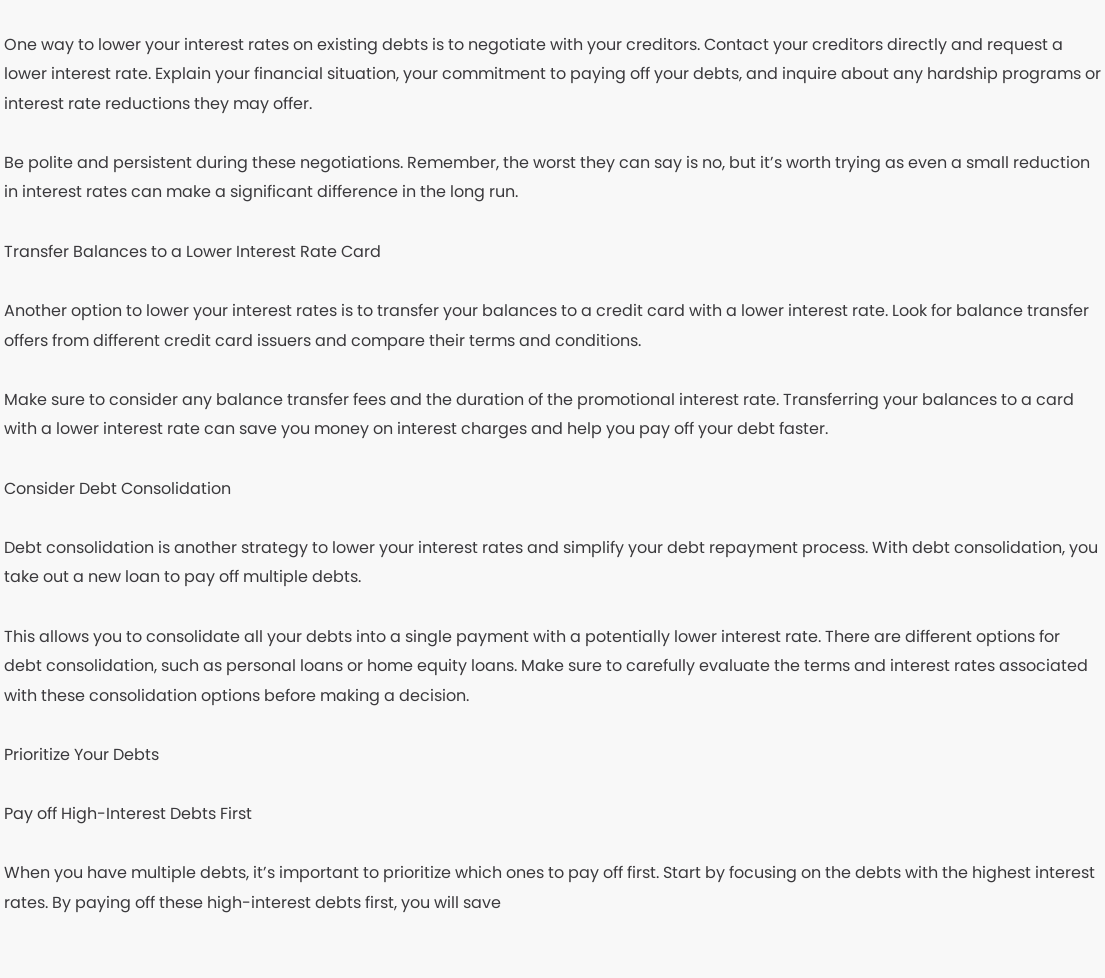One way to lower your interest rates on existing debts is to negotiate with your creditors. Contact your creditors directly and request a lower interest rate. Explain your financial situation, your commitment to paying off your debts, and inquire about any hardship programs or interest rate reductions they may offer.

Be polite and persistent during these negotiations. Remember, the worst they can say is no, but it’s worth trying as even a small reduction in interest rates can make a significant difference in the long run.

Transfer Balances to a Lower Interest Rate Card

Another option to lower your interest rates is to transfer your balances to a credit card with a lower interest rate. Look for balance transfer offers from different credit card issuers and compare their terms and conditions.

Make sure to consider any balance transfer fees and the duration of the promotional interest rate. Transferring your balances to a card with a lower interest rate can save you money on interest charges and help you pay off your debt faster.

Consider Debt Consolidation

Debt consolidation is another strategy to lower your interest rates and simplify your debt repayment process. With debt consolidation, you take out a new loan to pay off multiple debts.

This allows you to consolidate all your debts into a single payment with a potentially lower interest rate. There are different options for debt consolidation, such as personal loans or home equity loans. Make sure to carefully evaluate the terms and interest rates associated with these consolidation options before making a decision.

Prioritize Your Debts

Pay off High-Interest Debts First

When you have multiple debts, it’s important to prioritize which ones to pay off first. Start by focusing on the debts with the highest interest rates. By paying off these high-interest debts first, you will save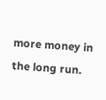more money in the long run.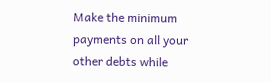Make the minimum payments on all your other debts while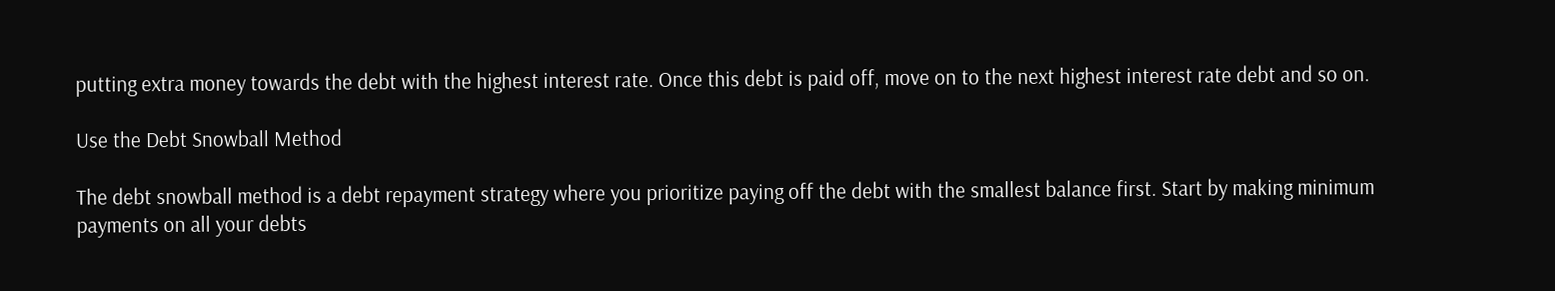putting extra money towards the debt with the highest interest rate. Once this debt is paid off, move on to the next highest interest rate debt and so on.

Use the Debt Snowball Method

The debt snowball method is a debt repayment strategy where you prioritize paying off the debt with the smallest balance first. Start by making minimum payments on all your debts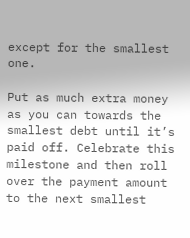except for the smallest one.

Put as much extra money as you can towards the smallest debt until it’s paid off. Celebrate this milestone and then roll over the payment amount to the next smallest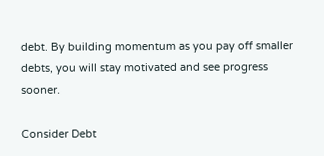debt. By building momentum as you pay off smaller debts, you will stay motivated and see progress sooner.

Consider Debt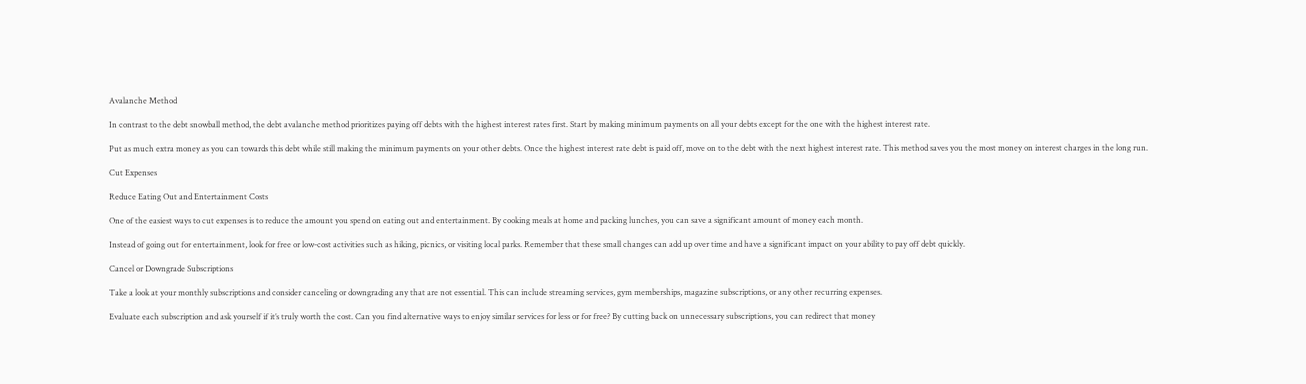Avalanche Method

In contrast to the debt snowball method, the debt avalanche method prioritizes paying off debts with the highest interest rates first. Start by making minimum payments on all your debts except for the one with the highest interest rate.

Put as much extra money as you can towards this debt while still making the minimum payments on your other debts. Once the highest interest rate debt is paid off, move on to the debt with the next highest interest rate. This method saves you the most money on interest charges in the long run.

Cut Expenses

Reduce Eating Out and Entertainment Costs

One of the easiest ways to cut expenses is to reduce the amount you spend on eating out and entertainment. By cooking meals at home and packing lunches, you can save a significant amount of money each month.

Instead of going out for entertainment, look for free or low-cost activities such as hiking, picnics, or visiting local parks. Remember that these small changes can add up over time and have a significant impact on your ability to pay off debt quickly.

Cancel or Downgrade Subscriptions

Take a look at your monthly subscriptions and consider canceling or downgrading any that are not essential. This can include streaming services, gym memberships, magazine subscriptions, or any other recurring expenses.

Evaluate each subscription and ask yourself if it’s truly worth the cost. Can you find alternative ways to enjoy similar services for less or for free? By cutting back on unnecessary subscriptions, you can redirect that money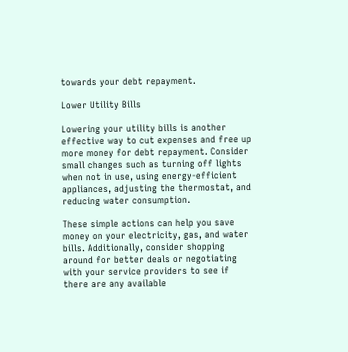towards your debt repayment.

Lower Utility Bills

Lowering your utility bills is another effective way to cut expenses and free up more money for debt repayment. Consider small changes such as turning off lights when not in use, using energy-efficient appliances, adjusting the thermostat, and reducing water consumption.

These simple actions can help you save money on your electricity, gas, and water bills. Additionally, consider shopping around for better deals or negotiating with your service providers to see if there are any available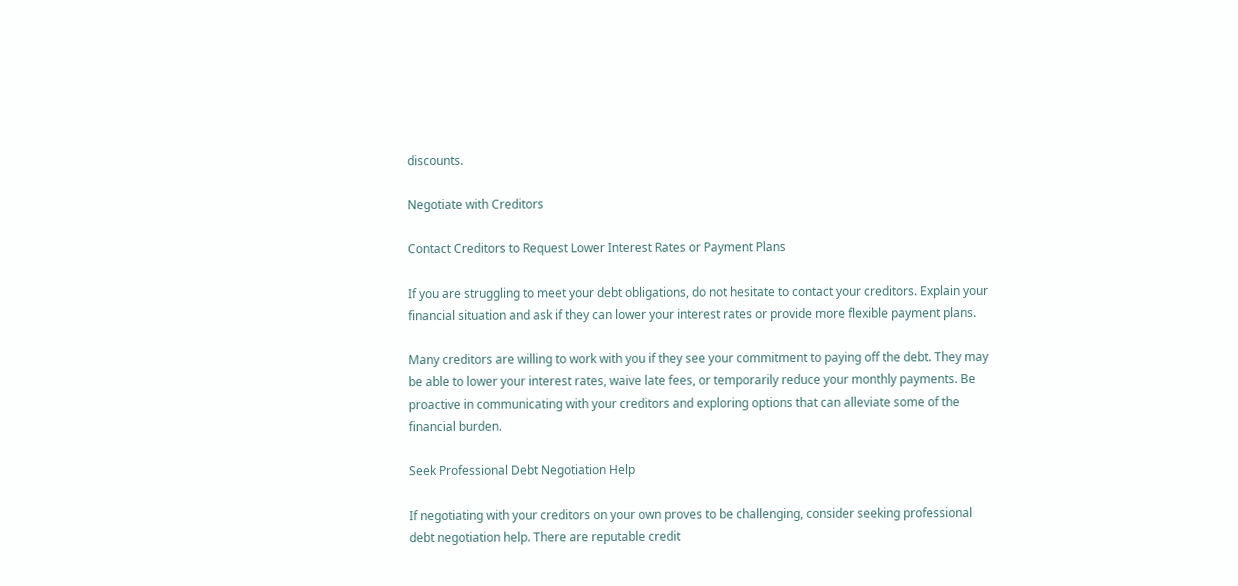discounts.

Negotiate with Creditors

Contact Creditors to Request Lower Interest Rates or Payment Plans

If you are struggling to meet your debt obligations, do not hesitate to contact your creditors. Explain your financial situation and ask if they can lower your interest rates or provide more flexible payment plans.

Many creditors are willing to work with you if they see your commitment to paying off the debt. They may be able to lower your interest rates, waive late fees, or temporarily reduce your monthly payments. Be proactive in communicating with your creditors and exploring options that can alleviate some of the financial burden.

Seek Professional Debt Negotiation Help

If negotiating with your creditors on your own proves to be challenging, consider seeking professional debt negotiation help. There are reputable credit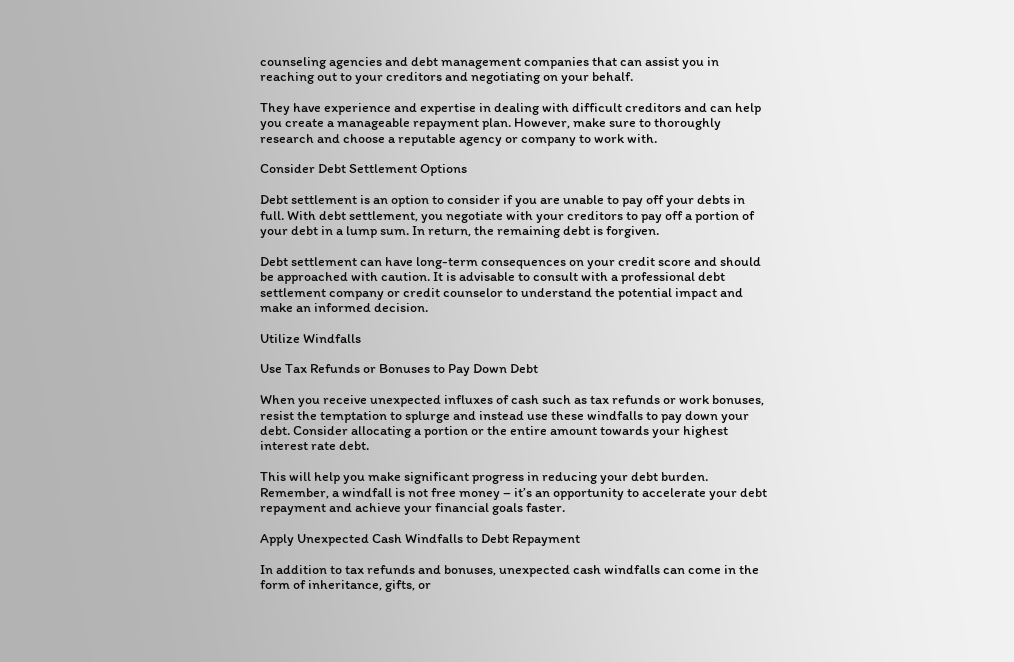counseling agencies and debt management companies that can assist you in reaching out to your creditors and negotiating on your behalf.

They have experience and expertise in dealing with difficult creditors and can help you create a manageable repayment plan. However, make sure to thoroughly research and choose a reputable agency or company to work with.

Consider Debt Settlement Options

Debt settlement is an option to consider if you are unable to pay off your debts in full. With debt settlement, you negotiate with your creditors to pay off a portion of your debt in a lump sum. In return, the remaining debt is forgiven.

Debt settlement can have long-term consequences on your credit score and should be approached with caution. It is advisable to consult with a professional debt settlement company or credit counselor to understand the potential impact and make an informed decision.

Utilize Windfalls

Use Tax Refunds or Bonuses to Pay Down Debt

When you receive unexpected influxes of cash such as tax refunds or work bonuses, resist the temptation to splurge and instead use these windfalls to pay down your debt. Consider allocating a portion or the entire amount towards your highest interest rate debt.

This will help you make significant progress in reducing your debt burden. Remember, a windfall is not free money – it’s an opportunity to accelerate your debt repayment and achieve your financial goals faster.

Apply Unexpected Cash Windfalls to Debt Repayment

In addition to tax refunds and bonuses, unexpected cash windfalls can come in the form of inheritance, gifts, or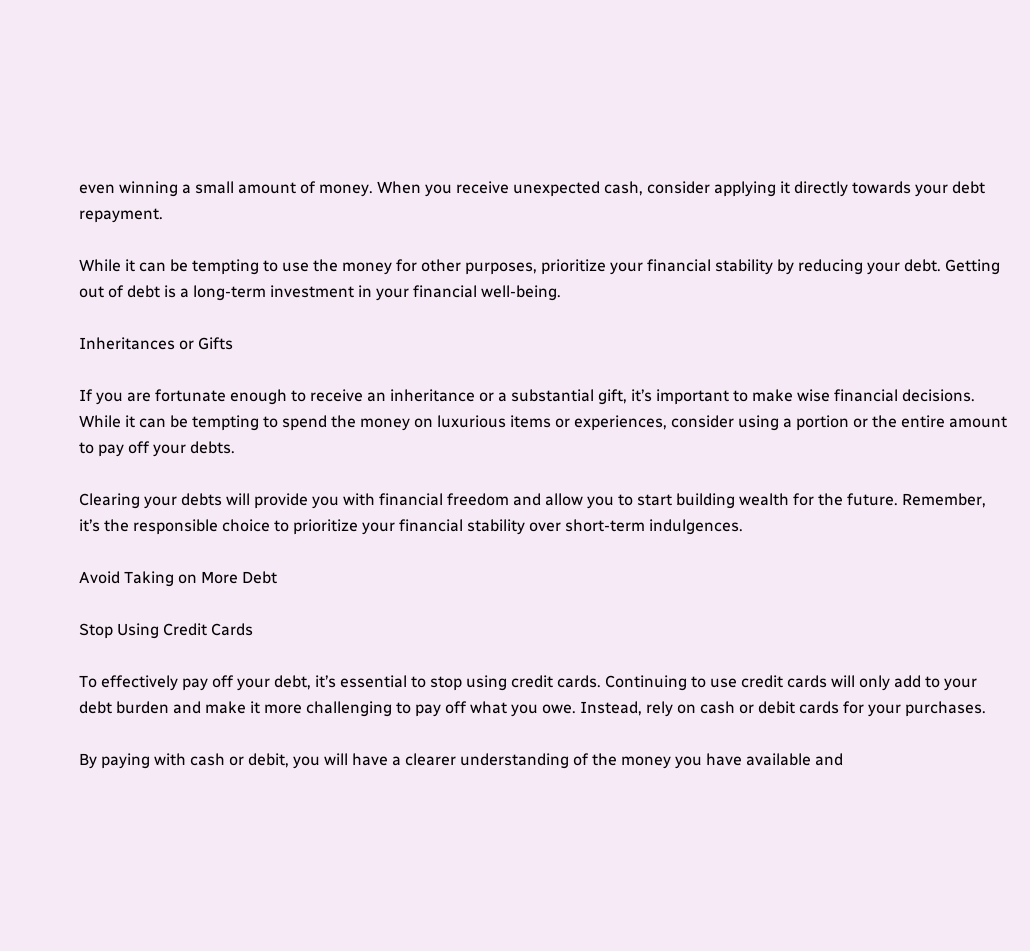even winning a small amount of money. When you receive unexpected cash, consider applying it directly towards your debt repayment.

While it can be tempting to use the money for other purposes, prioritize your financial stability by reducing your debt. Getting out of debt is a long-term investment in your financial well-being.

Inheritances or Gifts

If you are fortunate enough to receive an inheritance or a substantial gift, it’s important to make wise financial decisions. While it can be tempting to spend the money on luxurious items or experiences, consider using a portion or the entire amount to pay off your debts.

Clearing your debts will provide you with financial freedom and allow you to start building wealth for the future. Remember, it’s the responsible choice to prioritize your financial stability over short-term indulgences.

Avoid Taking on More Debt

Stop Using Credit Cards

To effectively pay off your debt, it’s essential to stop using credit cards. Continuing to use credit cards will only add to your debt burden and make it more challenging to pay off what you owe. Instead, rely on cash or debit cards for your purchases.

By paying with cash or debit, you will have a clearer understanding of the money you have available and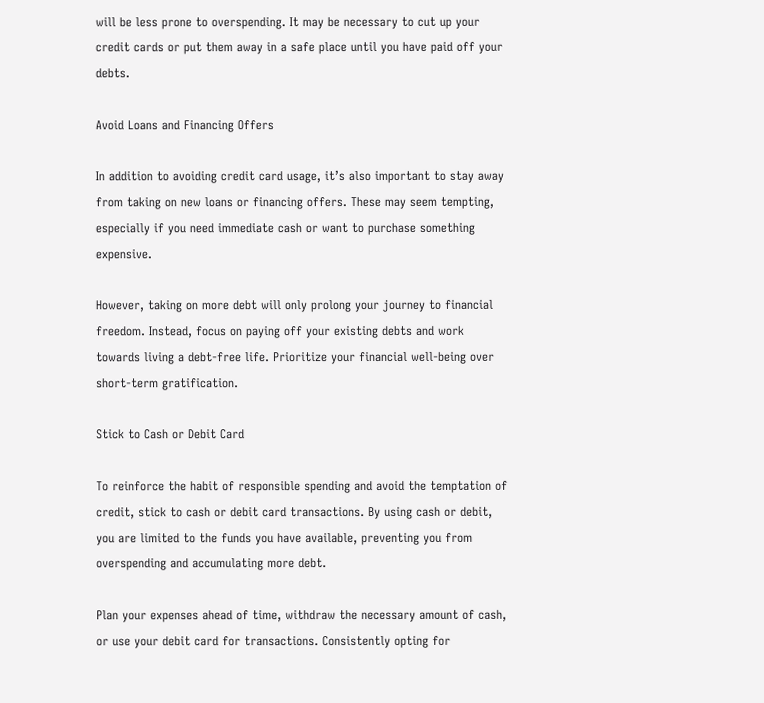will be less prone to overspending. It may be necessary to cut up your credit cards or put them away in a safe place until you have paid off your debts.

Avoid Loans and Financing Offers

In addition to avoiding credit card usage, it’s also important to stay away from taking on new loans or financing offers. These may seem tempting, especially if you need immediate cash or want to purchase something expensive.

However, taking on more debt will only prolong your journey to financial freedom. Instead, focus on paying off your existing debts and work towards living a debt-free life. Prioritize your financial well-being over short-term gratification.

Stick to Cash or Debit Card

To reinforce the habit of responsible spending and avoid the temptation of credit, stick to cash or debit card transactions. By using cash or debit, you are limited to the funds you have available, preventing you from overspending and accumulating more debt.

Plan your expenses ahead of time, withdraw the necessary amount of cash, or use your debit card for transactions. Consistently opting for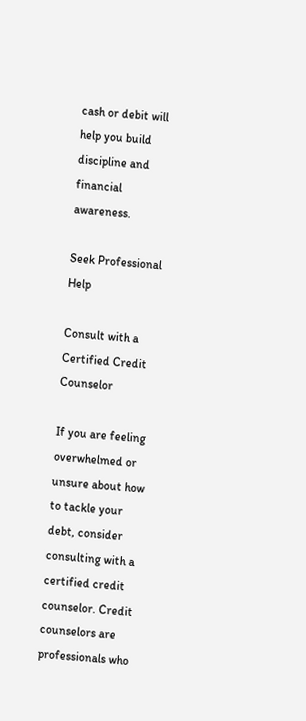cash or debit will help you build discipline and financial awareness.

Seek Professional Help

Consult with a Certified Credit Counselor

If you are feeling overwhelmed or unsure about how to tackle your debt, consider consulting with a certified credit counselor. Credit counselors are professionals who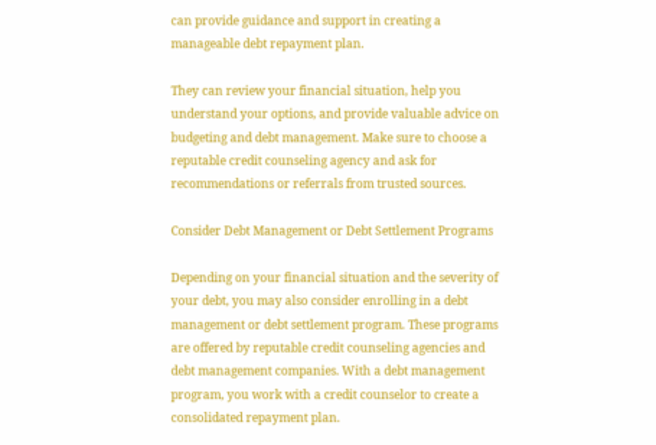can provide guidance and support in creating a manageable debt repayment plan.

They can review your financial situation, help you understand your options, and provide valuable advice on budgeting and debt management. Make sure to choose a reputable credit counseling agency and ask for recommendations or referrals from trusted sources.

Consider Debt Management or Debt Settlement Programs

Depending on your financial situation and the severity of your debt, you may also consider enrolling in a debt management or debt settlement program. These programs are offered by reputable credit counseling agencies and debt management companies. With a debt management program, you work with a credit counselor to create a consolidated repayment plan.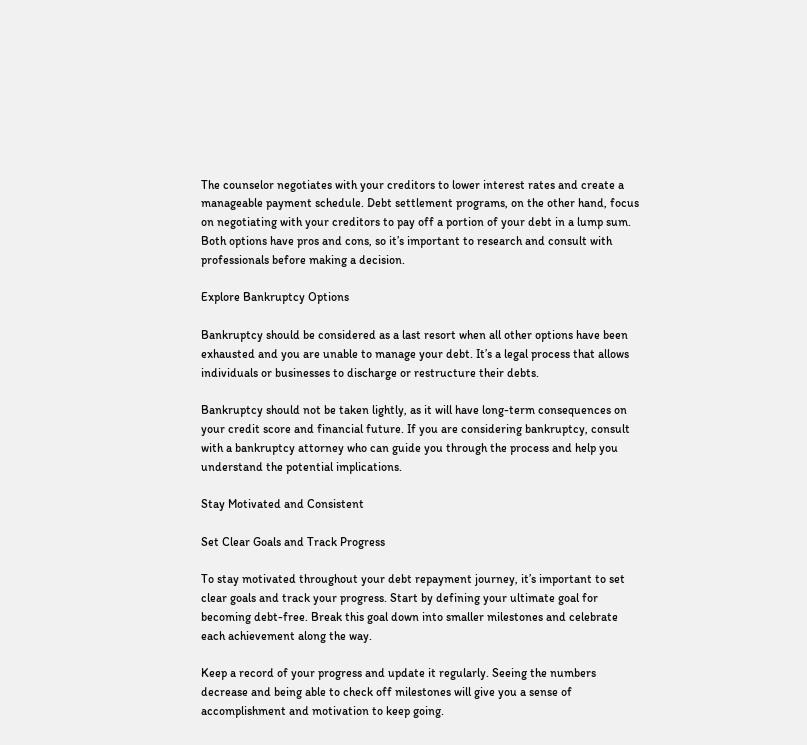The counselor negotiates with your creditors to lower interest rates and create a manageable payment schedule. Debt settlement programs, on the other hand, focus on negotiating with your creditors to pay off a portion of your debt in a lump sum. Both options have pros and cons, so it’s important to research and consult with professionals before making a decision.

Explore Bankruptcy Options

Bankruptcy should be considered as a last resort when all other options have been exhausted and you are unable to manage your debt. It’s a legal process that allows individuals or businesses to discharge or restructure their debts.

Bankruptcy should not be taken lightly, as it will have long-term consequences on your credit score and financial future. If you are considering bankruptcy, consult with a bankruptcy attorney who can guide you through the process and help you understand the potential implications.

Stay Motivated and Consistent

Set Clear Goals and Track Progress

To stay motivated throughout your debt repayment journey, it’s important to set clear goals and track your progress. Start by defining your ultimate goal for becoming debt-free. Break this goal down into smaller milestones and celebrate each achievement along the way.

Keep a record of your progress and update it regularly. Seeing the numbers decrease and being able to check off milestones will give you a sense of accomplishment and motivation to keep going.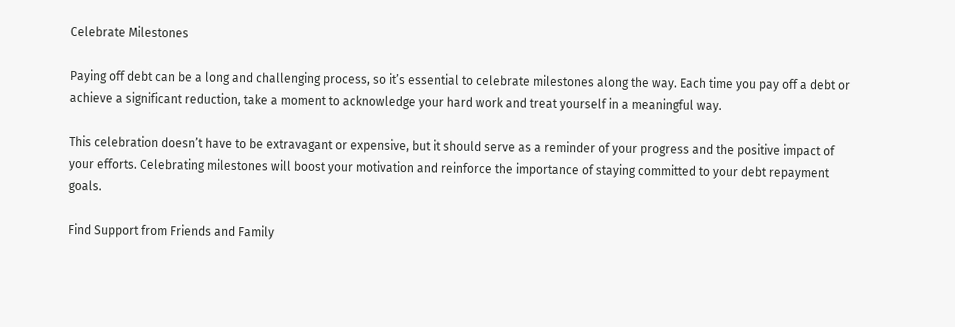Celebrate Milestones

Paying off debt can be a long and challenging process, so it’s essential to celebrate milestones along the way. Each time you pay off a debt or achieve a significant reduction, take a moment to acknowledge your hard work and treat yourself in a meaningful way.

This celebration doesn’t have to be extravagant or expensive, but it should serve as a reminder of your progress and the positive impact of your efforts. Celebrating milestones will boost your motivation and reinforce the importance of staying committed to your debt repayment goals.

Find Support from Friends and Family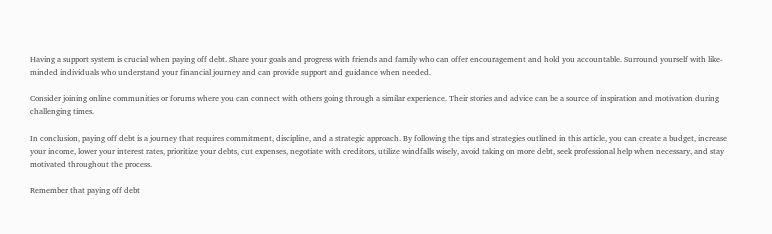Having a support system is crucial when paying off debt. Share your goals and progress with friends and family who can offer encouragement and hold you accountable. Surround yourself with like-minded individuals who understand your financial journey and can provide support and guidance when needed.

Consider joining online communities or forums where you can connect with others going through a similar experience. Their stories and advice can be a source of inspiration and motivation during challenging times.

In conclusion, paying off debt is a journey that requires commitment, discipline, and a strategic approach. By following the tips and strategies outlined in this article, you can create a budget, increase your income, lower your interest rates, prioritize your debts, cut expenses, negotiate with creditors, utilize windfalls wisely, avoid taking on more debt, seek professional help when necessary, and stay motivated throughout the process.

Remember that paying off debt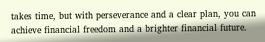takes time, but with perseverance and a clear plan, you can achieve financial freedom and a brighter financial future.